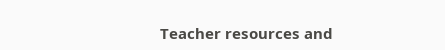Teacher resources and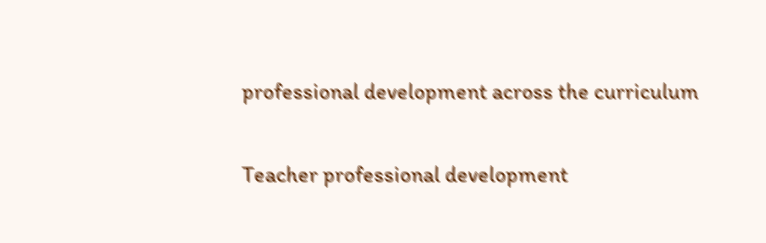professional development across the curriculum

Teacher professional development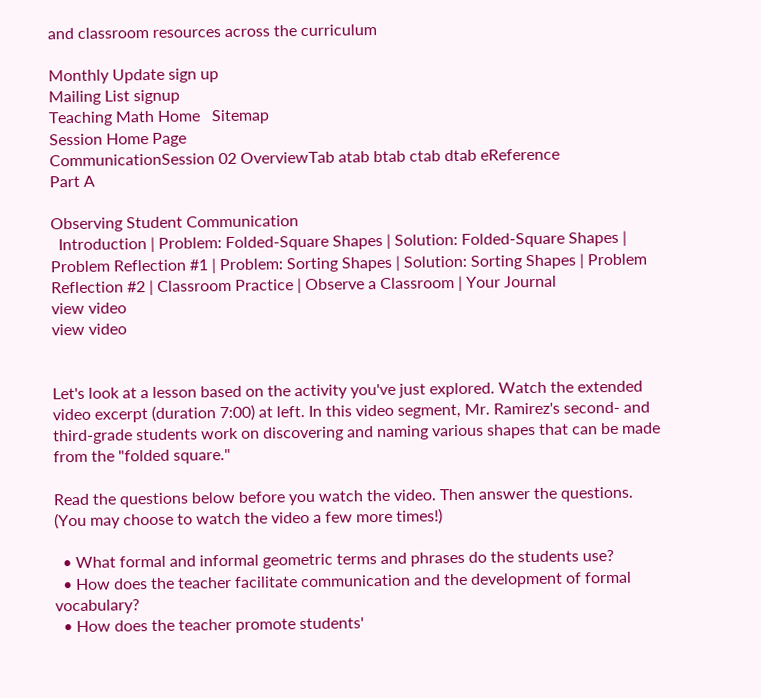and classroom resources across the curriculum

Monthly Update sign up
Mailing List signup
Teaching Math Home   Sitemap
Session Home Page
CommunicationSession 02 OverviewTab atab btab ctab dtab eReference
Part A

Observing Student Communication
  Introduction | Problem: Folded-Square Shapes | Solution: Folded-Square Shapes | Problem Reflection #1 | Problem: Sorting Shapes | Solution: Sorting Shapes | Problem Reflection #2 | Classroom Practice | Observe a Classroom | Your Journal
view video
view video


Let's look at a lesson based on the activity you've just explored. Watch the extended video excerpt (duration 7:00) at left. In this video segment, Mr. Ramirez's second- and third-grade students work on discovering and naming various shapes that can be made from the "folded square."

Read the questions below before you watch the video. Then answer the questions. (You may choose to watch the video a few more times!)

  • What formal and informal geometric terms and phrases do the students use?
  • How does the teacher facilitate communication and the development of formal vocabulary?
  • How does the teacher promote students'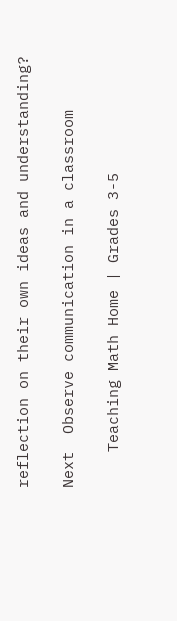reflection on their own ideas and understanding?

Next  Observe communication in a classroom

    Teaching Math Home | Grades 3-5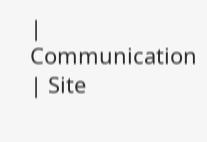| Communication | Site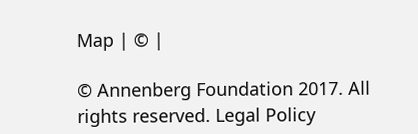Map | © |

© Annenberg Foundation 2017. All rights reserved. Legal Policy